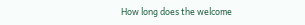How long does the welcome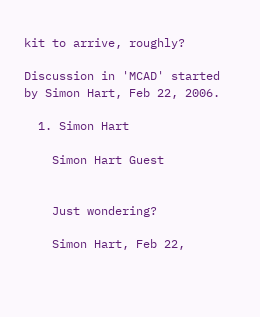kit to arrive, roughly?

Discussion in 'MCAD' started by Simon Hart, Feb 22, 2006.

  1. Simon Hart

    Simon Hart Guest


    Just wondering?

    Simon Hart, Feb 22,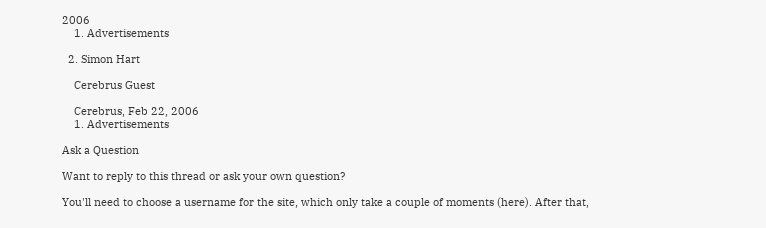2006
    1. Advertisements

  2. Simon Hart

    Cerebrus Guest

    Cerebrus, Feb 22, 2006
    1. Advertisements

Ask a Question

Want to reply to this thread or ask your own question?

You'll need to choose a username for the site, which only take a couple of moments (here). After that,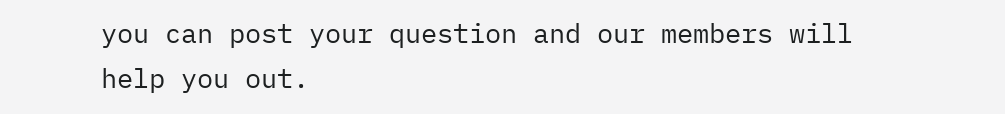you can post your question and our members will help you out.